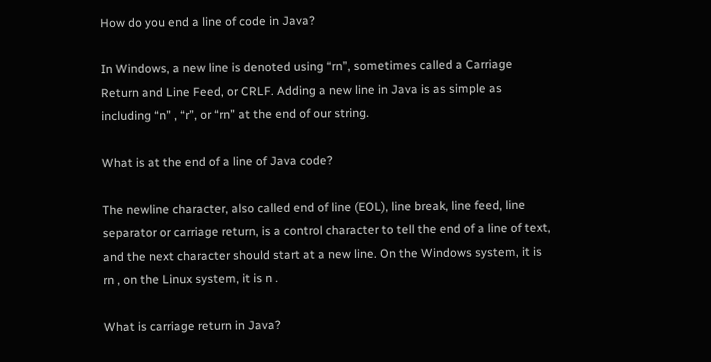How do you end a line of code in Java?

In Windows, a new line is denoted using “rn”, sometimes called a Carriage Return and Line Feed, or CRLF. Adding a new line in Java is as simple as including “n” , “r”, or “rn” at the end of our string.

What is at the end of a line of Java code?

The newline character, also called end of line (EOL), line break, line feed, line separator or carriage return, is a control character to tell the end of a line of text, and the next character should start at a new line. On the Windows system, it is rn , on the Linux system, it is n .

What is carriage return in Java?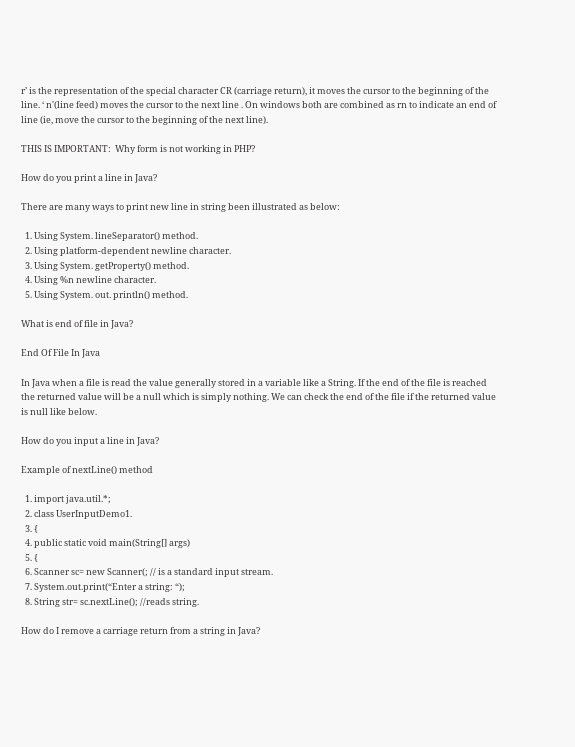r’ is the representation of the special character CR (carriage return), it moves the cursor to the beginning of the line. ‘ n'(line feed) moves the cursor to the next line . On windows both are combined as rn to indicate an end of line (ie, move the cursor to the beginning of the next line).

THIS IS IMPORTANT:  Why form is not working in PHP?

How do you print a line in Java?

There are many ways to print new line in string been illustrated as below:

  1. Using System. lineSeparator() method.
  2. Using platform-dependent newline character.
  3. Using System. getProperty() method.
  4. Using %n newline character.
  5. Using System. out. println() method.

What is end of file in Java?

End Of File In Java

In Java when a file is read the value generally stored in a variable like a String. If the end of the file is reached the returned value will be a null which is simply nothing. We can check the end of the file if the returned value is null like below.

How do you input a line in Java?

Example of nextLine() method

  1. import java.util.*;
  2. class UserInputDemo1.
  3. {
  4. public static void main(String[] args)
  5. {
  6. Scanner sc= new Scanner(; // is a standard input stream.
  7. System.out.print(“Enter a string: “);
  8. String str= sc.nextLine(); //reads string.

How do I remove a carriage return from a string in Java?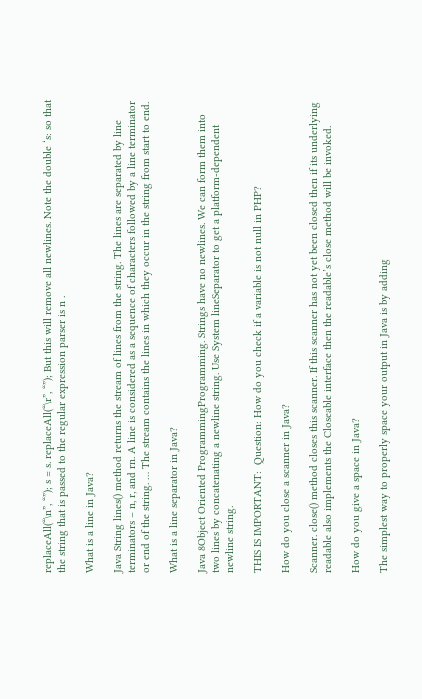replaceAll(“\n”, “”); s = s. replaceAll(“\r”, “”); But this will remove all newlines. Note the double ‘s: so that the string that is passed to the regular expression parser is n .

What is a line in Java?

Java String lines() method returns the stream of lines from the string. The lines are separated by line terminators – n, r, and rn. A line is considered as a sequence of characters followed by a line terminator or end of the string. … The stream contains the lines in which they occur in the string from start to end.

What is a line separator in Java?

Java 8Object Oriented ProgrammingProgramming. Strings have no newlines. We can form them into two lines by concatenating a newline string. Use System lineSeparator to get a platform-dependent newline string.

THIS IS IMPORTANT:  Question: How do you check if a variable is not null in PHP?

How do you close a scanner in Java?

Scanner. close() method closes this scanner. If this scanner has not yet been closed then if its underlying readable also implements the Closeable interface then the readable’s close method will be invoked.

How do you give a space in Java?

The simplest way to properly space your output in Java is by adding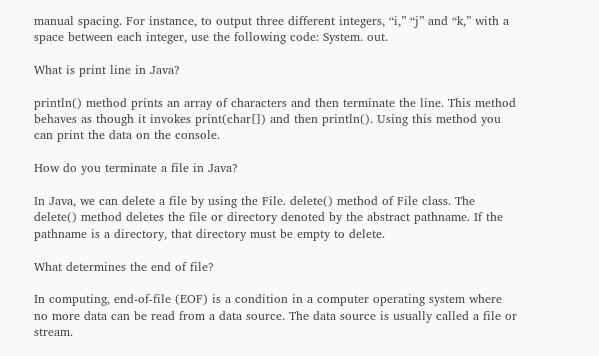manual spacing. For instance, to output three different integers, “i,” “j” and “k,” with a space between each integer, use the following code: System. out.

What is print line in Java?

println() method prints an array of characters and then terminate the line. This method behaves as though it invokes print(char[]) and then println(). Using this method you can print the data on the console.

How do you terminate a file in Java?

In Java, we can delete a file by using the File. delete() method of File class. The delete() method deletes the file or directory denoted by the abstract pathname. If the pathname is a directory, that directory must be empty to delete.

What determines the end of file?

In computing, end-of-file (EOF) is a condition in a computer operating system where no more data can be read from a data source. The data source is usually called a file or stream.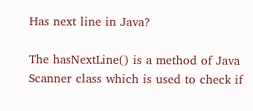Has next line in Java?

The hasNextLine() is a method of Java Scanner class which is used to check if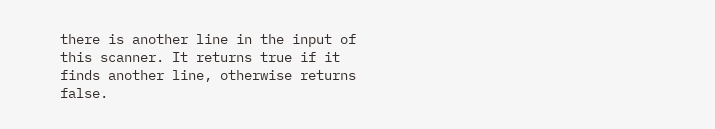there is another line in the input of this scanner. It returns true if it finds another line, otherwise returns false.